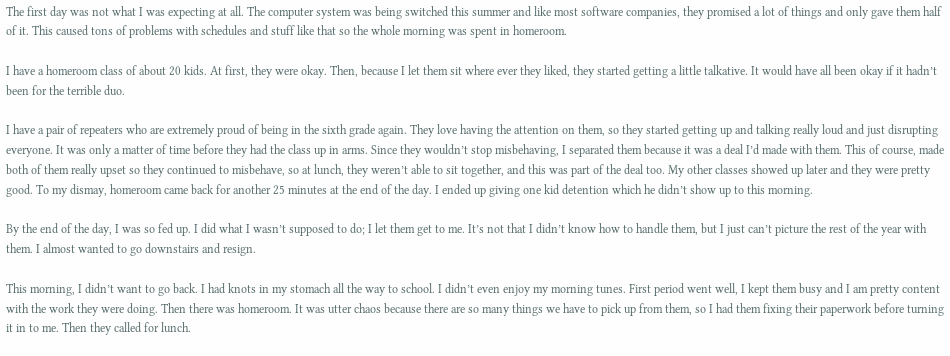The first day was not what I was expecting at all. The computer system was being switched this summer and like most software companies, they promised a lot of things and only gave them half of it. This caused tons of problems with schedules and stuff like that so the whole morning was spent in homeroom.

I have a homeroom class of about 20 kids. At first, they were okay. Then, because I let them sit where ever they liked, they started getting a little talkative. It would have all been okay if it hadn’t been for the terrible duo.

I have a pair of repeaters who are extremely proud of being in the sixth grade again. They love having the attention on them, so they started getting up and talking really loud and just disrupting everyone. It was only a matter of time before they had the class up in arms. Since they wouldn’t stop misbehaving, I separated them because it was a deal I’d made with them. This of course, made both of them really upset so they continued to misbehave, so at lunch, they weren’t able to sit together, and this was part of the deal too. My other classes showed up later and they were pretty good. To my dismay, homeroom came back for another 25 minutes at the end of the day. I ended up giving one kid detention which he didn’t show up to this morning.

By the end of the day, I was so fed up. I did what I wasn’t supposed to do; I let them get to me. It’s not that I didn’t know how to handle them, but I just can’t picture the rest of the year with them. I almost wanted to go downstairs and resign.

This morning, I didn’t want to go back. I had knots in my stomach all the way to school. I didn’t even enjoy my morning tunes. First period went well, I kept them busy and I am pretty content with the work they were doing. Then there was homeroom. It was utter chaos because there are so many things we have to pick up from them, so I had them fixing their paperwork before turning it in to me. Then they called for lunch.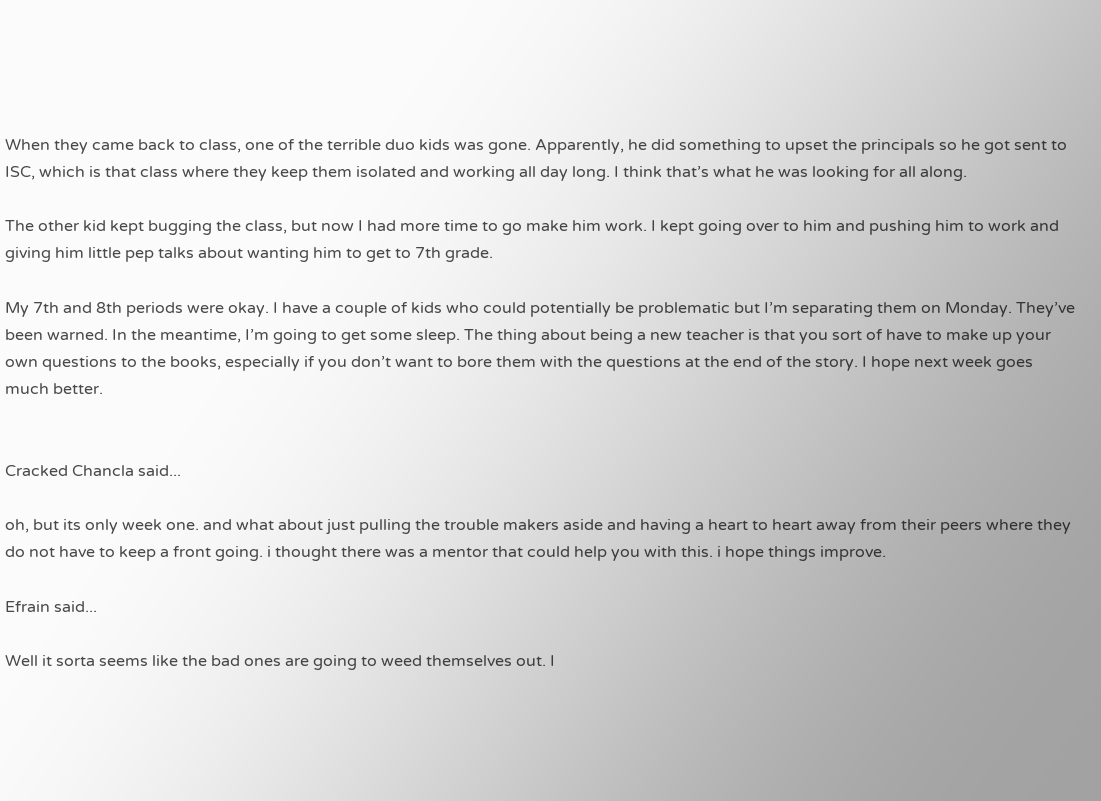When they came back to class, one of the terrible duo kids was gone. Apparently, he did something to upset the principals so he got sent to ISC, which is that class where they keep them isolated and working all day long. I think that’s what he was looking for all along.

The other kid kept bugging the class, but now I had more time to go make him work. I kept going over to him and pushing him to work and giving him little pep talks about wanting him to get to 7th grade.

My 7th and 8th periods were okay. I have a couple of kids who could potentially be problematic but I’m separating them on Monday. They’ve been warned. In the meantime, I’m going to get some sleep. The thing about being a new teacher is that you sort of have to make up your own questions to the books, especially if you don’t want to bore them with the questions at the end of the story. I hope next week goes much better.


Cracked Chancla said...

oh, but its only week one. and what about just pulling the trouble makers aside and having a heart to heart away from their peers where they do not have to keep a front going. i thought there was a mentor that could help you with this. i hope things improve.

Efrain said...

Well it sorta seems like the bad ones are going to weed themselves out. I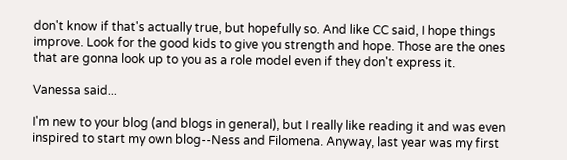don't know if that's actually true, but hopefully so. And like CC said, I hope things improve. Look for the good kids to give you strength and hope. Those are the ones that are gonna look up to you as a role model even if they don't express it.

Vanessa said...

I'm new to your blog (and blogs in general), but I really like reading it and was even inspired to start my own blog--Ness and Filomena. Anyway, last year was my first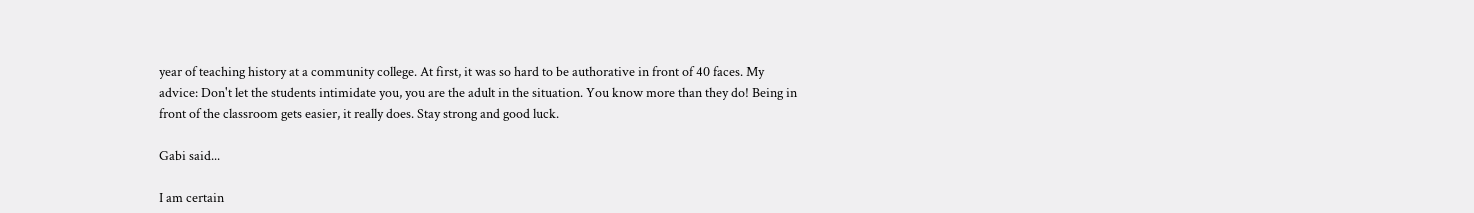year of teaching history at a community college. At first, it was so hard to be authorative in front of 40 faces. My advice: Don't let the students intimidate you, you are the adult in the situation. You know more than they do! Being in front of the classroom gets easier, it really does. Stay strong and good luck.

Gabi said...

I am certain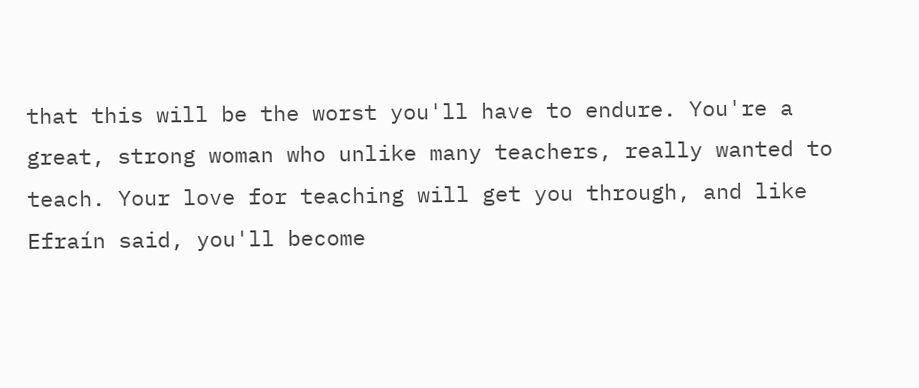that this will be the worst you'll have to endure. You're a great, strong woman who unlike many teachers, really wanted to teach. Your love for teaching will get you through, and like Efraín said, you'll become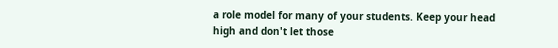a role model for many of your students. Keep your head high and don't let those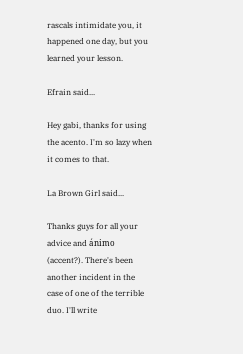rascals intimidate you, it happened one day, but you learned your lesson.

Efrain said...

Hey gabi, thanks for using the acento. I'm so lazy when it comes to that.

La Brown Girl said...

Thanks guys for all your advice and ánimo (accent?). There's been another incident in the case of one of the terrible duo. I'll write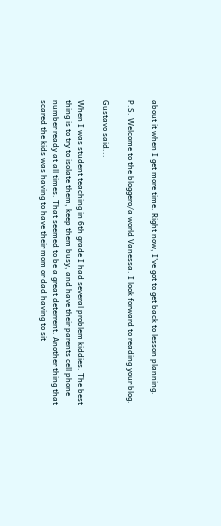about it when I get more time. Right now, I've got to get back to lesson planning.

P.S. Welcome to the bloggero/a world Vanessa. I look forward to reading your blog.

Gustavo said...

When I was student teaching in 6th grade I had several problem kiddies. The best thing is to try to isolate them, keep them busy, and have their parents cell phone number ready at all times. That seemed to be a great deterrent. Another thing that scared the kids was having to have their mom or dad having to sit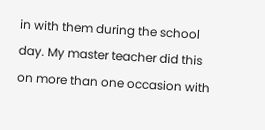in with them during the school day. My master teacher did this on more than one occasion with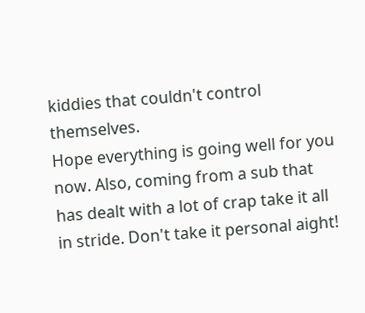kiddies that couldn't control themselves.
Hope everything is going well for you now. Also, coming from a sub that has dealt with a lot of crap take it all in stride. Don't take it personal aight!